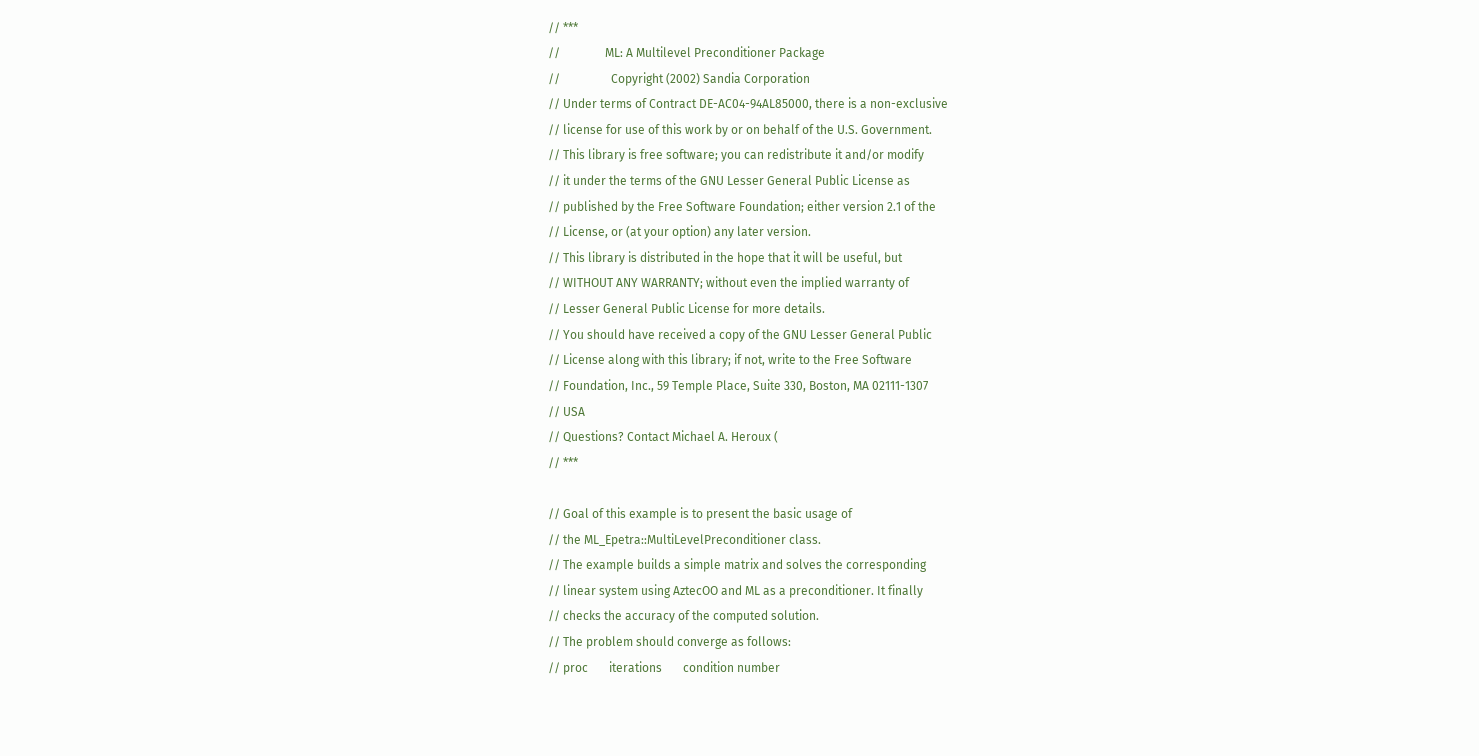// ***
//               ML: A Multilevel Preconditioner Package
//                 Copyright (2002) Sandia Corporation
// Under terms of Contract DE-AC04-94AL85000, there is a non-exclusive
// license for use of this work by or on behalf of the U.S. Government.
// This library is free software; you can redistribute it and/or modify
// it under the terms of the GNU Lesser General Public License as
// published by the Free Software Foundation; either version 2.1 of the
// License, or (at your option) any later version.
// This library is distributed in the hope that it will be useful, but
// WITHOUT ANY WARRANTY; without even the implied warranty of
// Lesser General Public License for more details.
// You should have received a copy of the GNU Lesser General Public
// License along with this library; if not, write to the Free Software
// Foundation, Inc., 59 Temple Place, Suite 330, Boston, MA 02111-1307
// USA
// Questions? Contact Michael A. Heroux (
// ***

// Goal of this example is to present the basic usage of
// the ML_Epetra::MultiLevelPreconditioner class.
// The example builds a simple matrix and solves the corresponding
// linear system using AztecOO and ML as a preconditioner. It finally
// checks the accuracy of the computed solution.
// The problem should converge as follows:
// proc       iterations       condition number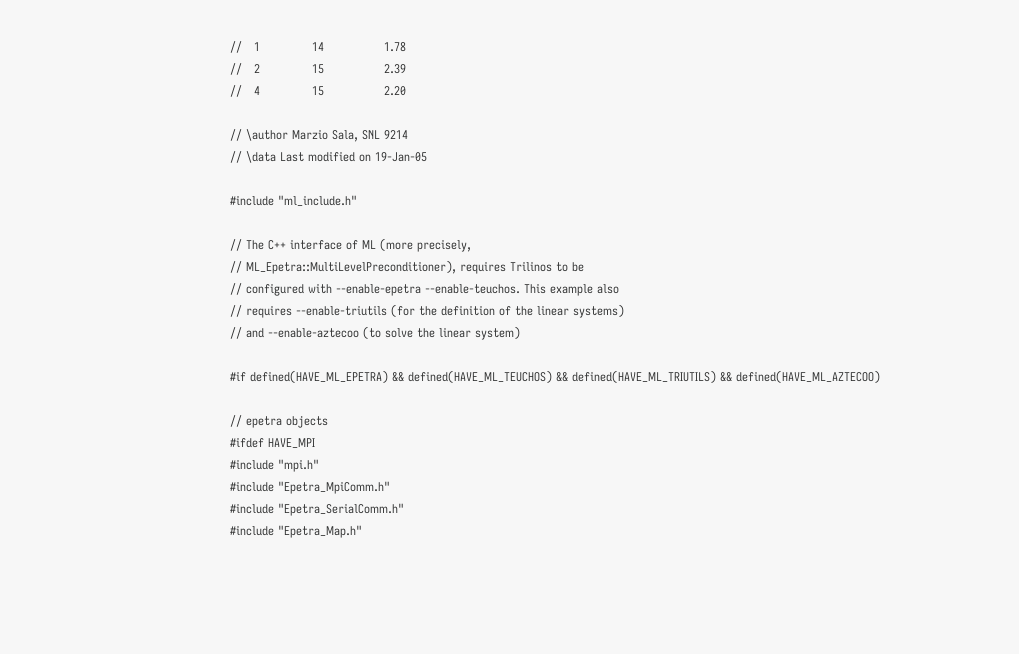//   1             14               1.78
//   2             15               2.39
//   4             15               2.20

// \author Marzio Sala, SNL 9214
// \data Last modified on 19-Jan-05

#include "ml_include.h"

// The C++ interface of ML (more precisely,
// ML_Epetra::MultiLevelPreconditioner), requires Trilinos to be
// configured with --enable-epetra --enable-teuchos. This example also
// requires --enable-triutils (for the definition of the linear systems)
// and --enable-aztecoo (to solve the linear system)

#if defined(HAVE_ML_EPETRA) && defined(HAVE_ML_TEUCHOS) && defined(HAVE_ML_TRIUTILS) && defined(HAVE_ML_AZTECOO)

// epetra objects
#ifdef HAVE_MPI
#include "mpi.h"
#include "Epetra_MpiComm.h"
#include "Epetra_SerialComm.h"
#include "Epetra_Map.h"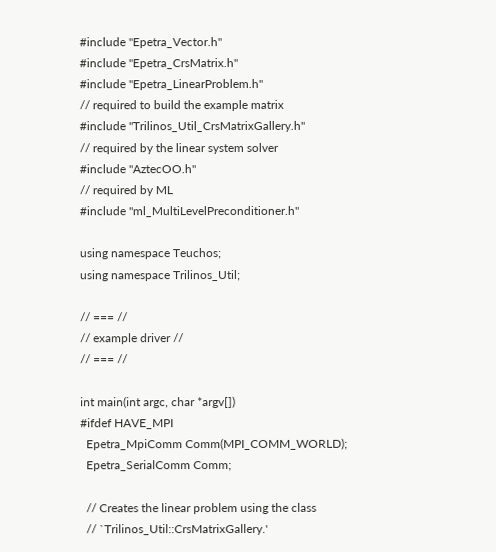#include "Epetra_Vector.h"
#include "Epetra_CrsMatrix.h"
#include "Epetra_LinearProblem.h"
// required to build the example matrix
#include "Trilinos_Util_CrsMatrixGallery.h"
// required by the linear system solver
#include "AztecOO.h"
// required by ML
#include "ml_MultiLevelPreconditioner.h"

using namespace Teuchos;
using namespace Trilinos_Util;

// === //
// example driver //
// === //

int main(int argc, char *argv[])
#ifdef HAVE_MPI
  Epetra_MpiComm Comm(MPI_COMM_WORLD);
  Epetra_SerialComm Comm;

  // Creates the linear problem using the class
  // `Trilinos_Util::CrsMatrixGallery.'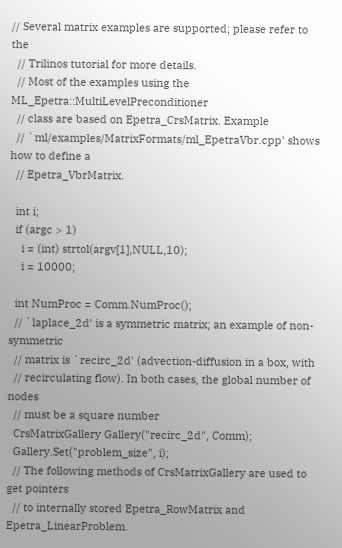// Several matrix examples are supported; please refer to the
  // Trilinos tutorial for more details.
  // Most of the examples using the ML_Epetra::MultiLevelPreconditioner
  // class are based on Epetra_CrsMatrix. Example
  // `ml/examples/MatrixFormats/ml_EpetraVbr.cpp' shows how to define a
  // Epetra_VbrMatrix.

  int i;
  if (argc > 1)
    i = (int) strtol(argv[1],NULL,10);
    i = 10000;

  int NumProc = Comm.NumProc();
  // `laplace_2d' is a symmetric matrix; an example of non-symmetric
  // matrix is `recirc_2d' (advection-diffusion in a box, with
  // recirculating flow). In both cases, the global number of nodes
  // must be a square number
  CrsMatrixGallery Gallery("recirc_2d", Comm);
  Gallery.Set("problem_size", i);
  // The following methods of CrsMatrixGallery are used to get pointers
  // to internally stored Epetra_RowMatrix and Epetra_LinearProblem.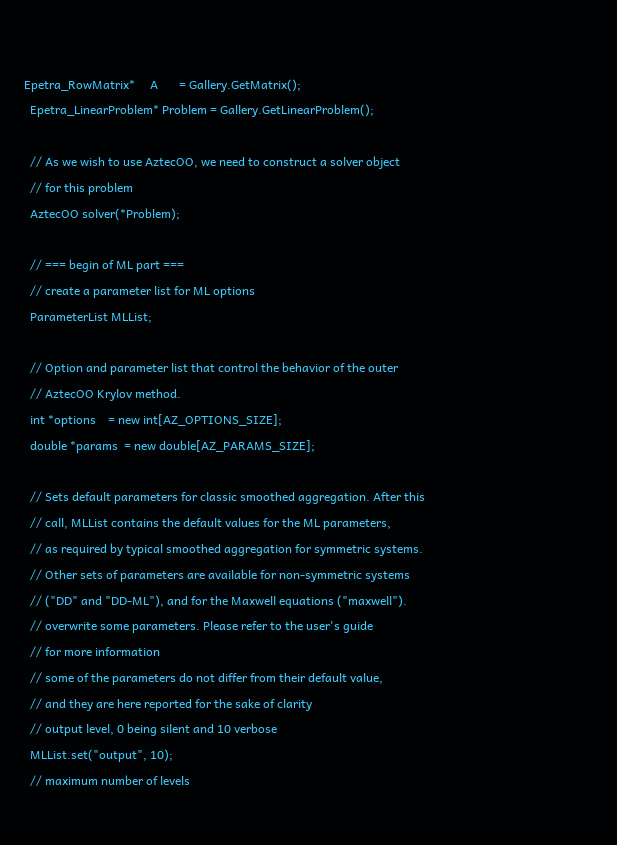Epetra_RowMatrix*     A       = Gallery.GetMatrix();
  Epetra_LinearProblem* Problem = Gallery.GetLinearProblem();

  // As we wish to use AztecOO, we need to construct a solver object
  // for this problem
  AztecOO solver(*Problem);

  // === begin of ML part ===
  // create a parameter list for ML options
  ParameterList MLList;

  // Option and parameter list that control the behavior of the outer
  // AztecOO Krylov method.
  int *options    = new int[AZ_OPTIONS_SIZE];
  double *params  = new double[AZ_PARAMS_SIZE];

  // Sets default parameters for classic smoothed aggregation. After this
  // call, MLList contains the default values for the ML parameters,
  // as required by typical smoothed aggregation for symmetric systems.
  // Other sets of parameters are available for non-symmetric systems
  // ("DD" and "DD-ML"), and for the Maxwell equations ("maxwell").
  // overwrite some parameters. Please refer to the user's guide
  // for more information
  // some of the parameters do not differ from their default value,
  // and they are here reported for the sake of clarity
  // output level, 0 being silent and 10 verbose
  MLList.set("output", 10);
  // maximum number of levels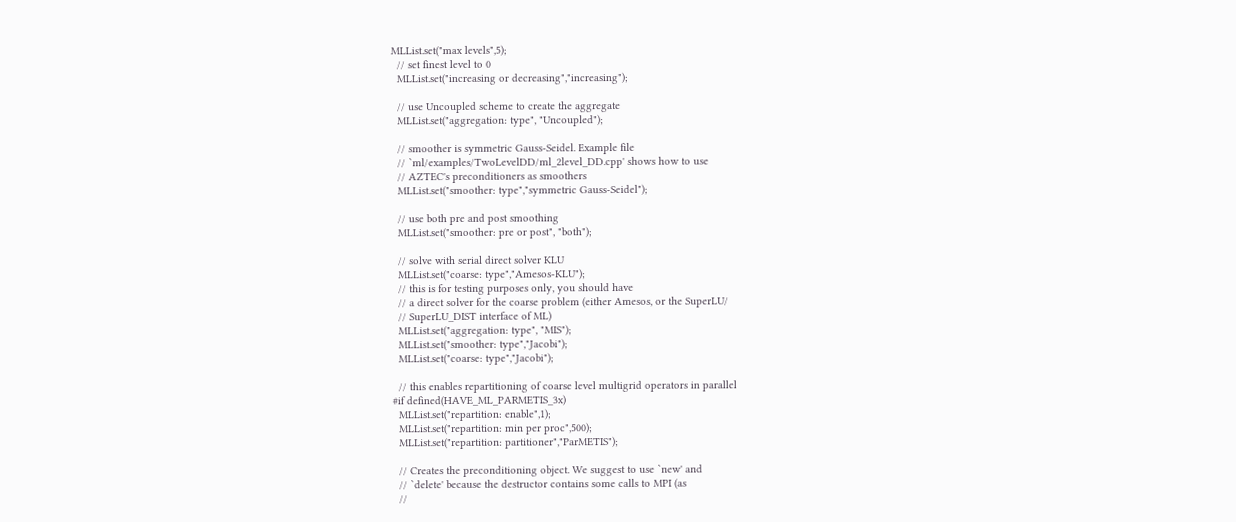MLList.set("max levels",5);
  // set finest level to 0
  MLList.set("increasing or decreasing","increasing");

  // use Uncoupled scheme to create the aggregate
  MLList.set("aggregation: type", "Uncoupled");

  // smoother is symmetric Gauss-Seidel. Example file
  // `ml/examples/TwoLevelDD/ml_2level_DD.cpp' shows how to use
  // AZTEC's preconditioners as smoothers
  MLList.set("smoother: type","symmetric Gauss-Seidel");

  // use both pre and post smoothing
  MLList.set("smoother: pre or post", "both");

  // solve with serial direct solver KLU
  MLList.set("coarse: type","Amesos-KLU");
  // this is for testing purposes only, you should have
  // a direct solver for the coarse problem (either Amesos, or the SuperLU/
  // SuperLU_DIST interface of ML)
  MLList.set("aggregation: type", "MIS");
  MLList.set("smoother: type","Jacobi");
  MLList.set("coarse: type","Jacobi");

  // this enables repartitioning of coarse level multigrid operators in parallel
#if defined(HAVE_ML_PARMETIS_3x)
  MLList.set("repartition: enable",1);
  MLList.set("repartition: min per proc",500);
  MLList.set("repartition: partitioner","ParMETIS");

  // Creates the preconditioning object. We suggest to use `new' and
  // `delete' because the destructor contains some calls to MPI (as
  //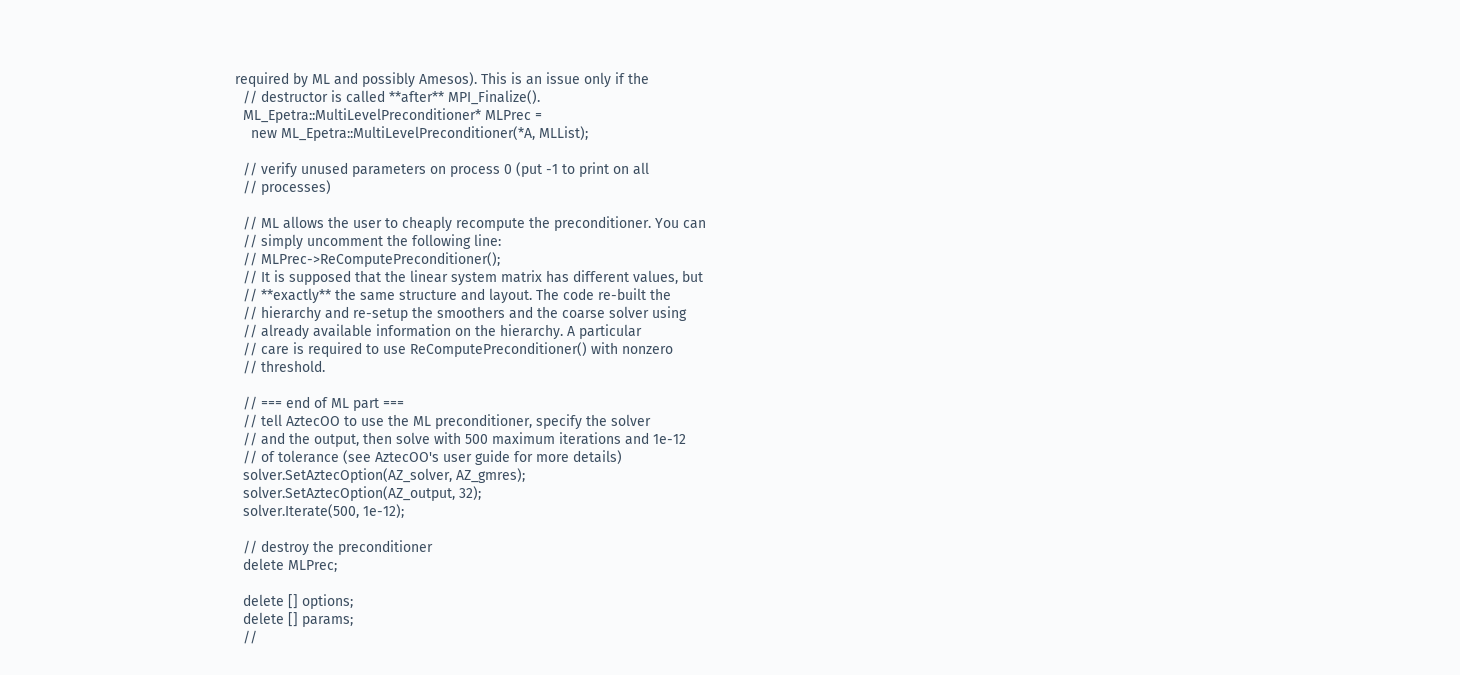required by ML and possibly Amesos). This is an issue only if the
  // destructor is called **after** MPI_Finalize().
  ML_Epetra::MultiLevelPreconditioner* MLPrec =
    new ML_Epetra::MultiLevelPreconditioner(*A, MLList);

  // verify unused parameters on process 0 (put -1 to print on all
  // processes)

  // ML allows the user to cheaply recompute the preconditioner. You can
  // simply uncomment the following line:
  // MLPrec->ReComputePreconditioner();
  // It is supposed that the linear system matrix has different values, but
  // **exactly** the same structure and layout. The code re-built the
  // hierarchy and re-setup the smoothers and the coarse solver using
  // already available information on the hierarchy. A particular
  // care is required to use ReComputePreconditioner() with nonzero
  // threshold.

  // === end of ML part ===
  // tell AztecOO to use the ML preconditioner, specify the solver
  // and the output, then solve with 500 maximum iterations and 1e-12
  // of tolerance (see AztecOO's user guide for more details)
  solver.SetAztecOption(AZ_solver, AZ_gmres);
  solver.SetAztecOption(AZ_output, 32);
  solver.Iterate(500, 1e-12);

  // destroy the preconditioner
  delete MLPrec;

  delete [] options;
  delete [] params;
  //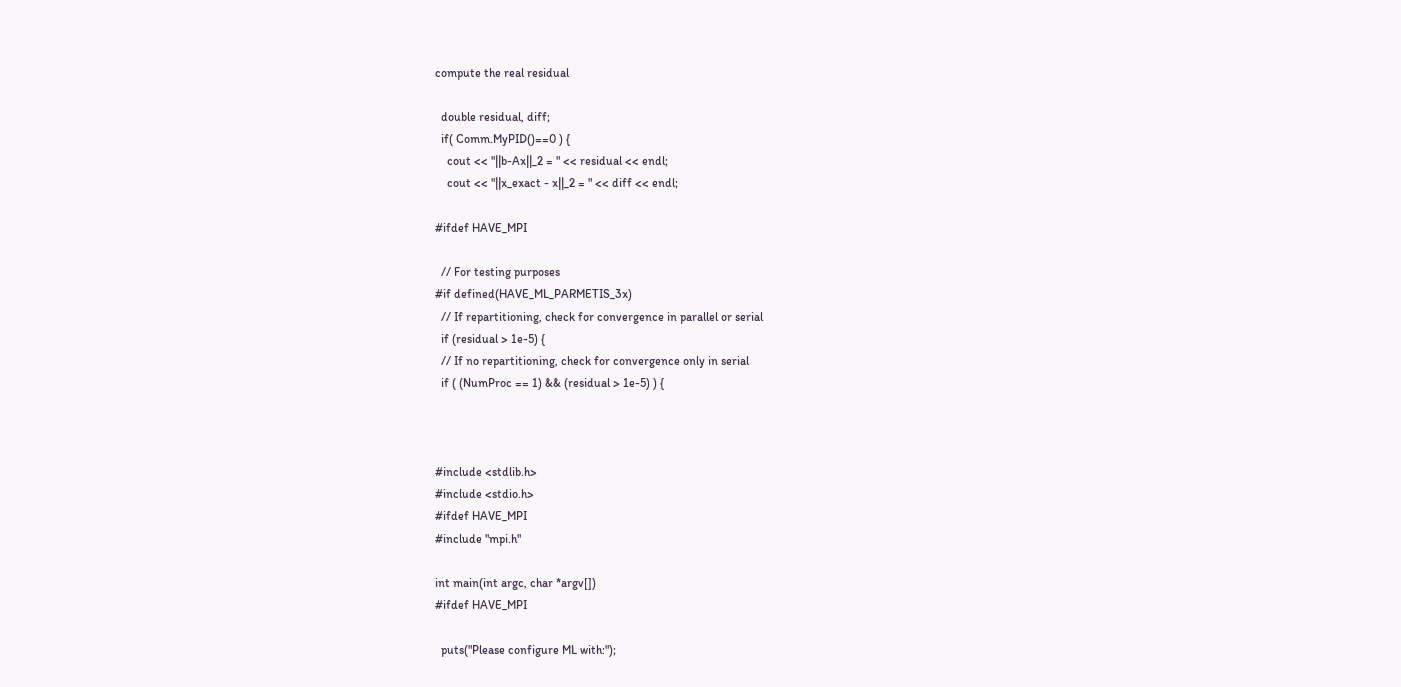compute the real residual

  double residual, diff;
  if( Comm.MyPID()==0 ) {
    cout << "||b-Ax||_2 = " << residual << endl;
    cout << "||x_exact - x||_2 = " << diff << endl;

#ifdef HAVE_MPI

  // For testing purposes
#if defined(HAVE_ML_PARMETIS_3x)
  // If repartitioning, check for convergence in parallel or serial
  if (residual > 1e-5) {
  // If no repartitioning, check for convergence only in serial
  if ( (NumProc == 1) && (residual > 1e-5) ) {



#include <stdlib.h>
#include <stdio.h>
#ifdef HAVE_MPI
#include "mpi.h"

int main(int argc, char *argv[])
#ifdef HAVE_MPI

  puts("Please configure ML with:");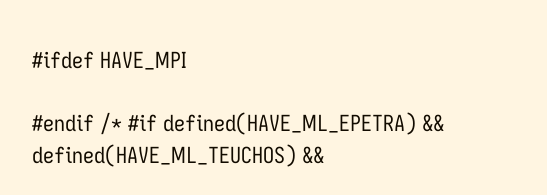#ifdef HAVE_MPI

#endif /* #if defined(HAVE_ML_EPETRA) && defined(HAVE_ML_TEUCHOS) &&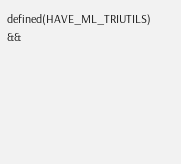defined(HAVE_ML_TRIUTILS) &&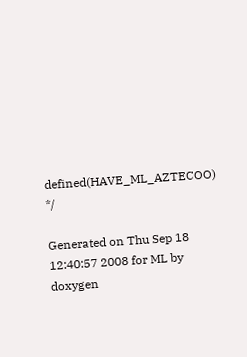defined(HAVE_ML_AZTECOO) */

Generated on Thu Sep 18 12:40:57 2008 for ML by doxygen